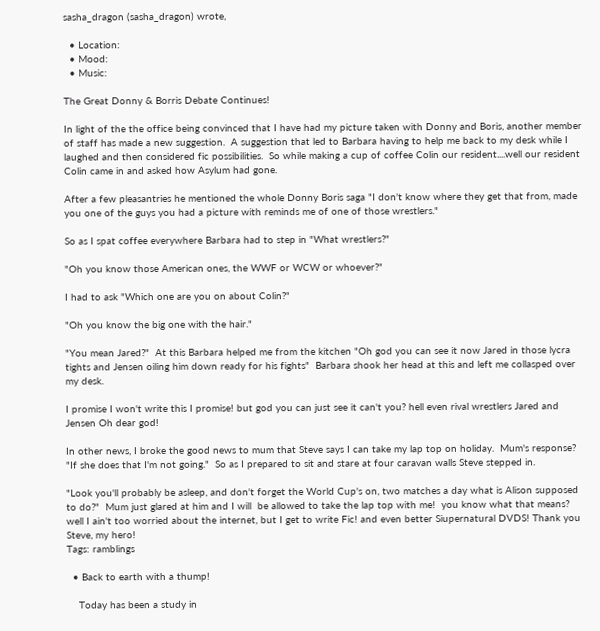sasha_dragon (sasha_dragon) wrote,

  • Location:
  • Mood:
  • Music:

The Great Donny & Borris Debate Continues!

In light of the the office being convinced that I have had my picture taken with Donny and Boris, another member of staff has made a new suggestion.  A suggestion that led to Barbara having to help me back to my desk while I laughed and then considered fic possibilities.  So while making a cup of coffee Colin our resident....well our resident Colin came in and asked how Asylum had gone.

After a few pleasantries he mentioned the whole Donny Boris saga "I don't know where they get that from, made you one of the guys you had a picture with reminds me of one of those wrestlers."

So as I spat coffee everywhere Barbara had to step in "What wrestlers?"

"Oh you know those American ones, the WWF or WCW or whoever?"

I had to ask "Which one are you on about Colin?"

"Oh you know the big one with the hair."

"You mean Jared?"  At this Barbara helped me from the kitchen "Oh god you can see it now Jared in those lycra tights and Jensen oiling him down ready for his fights"  Barbara shook her head at this and left me collasped over my desk.

I promise I won't write this I promise! but god you can just see it can't you? hell even rival wrestlers Jared and Jensen Oh dear god!

In other news, I broke the good news to mum that Steve says I can take my lap top on holiday.  Mum's response?  "If she does that I'm not going."  So as I prepared to sit and stare at four caravan walls Steve stepped in.

"Look you'll probably be asleep, and don't forget the World Cup's on, two matches a day what is Alison supposed to do?"  Mum just glared at him and I will  be allowed to take the lap top with me!  you know what that means? well I ain't too worried about the internet, but I get to write Fic! and even better Siupernatural DVDS! Thank you Steve, my hero!
Tags: ramblings

  • Back to earth with a thump!

    Today has been a study in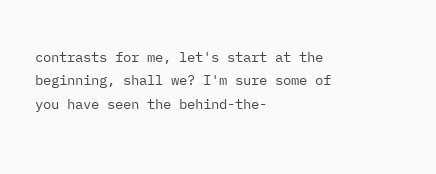contrasts for me, let's start at the beginning, shall we? I'm sure some of you have seen the behind-the-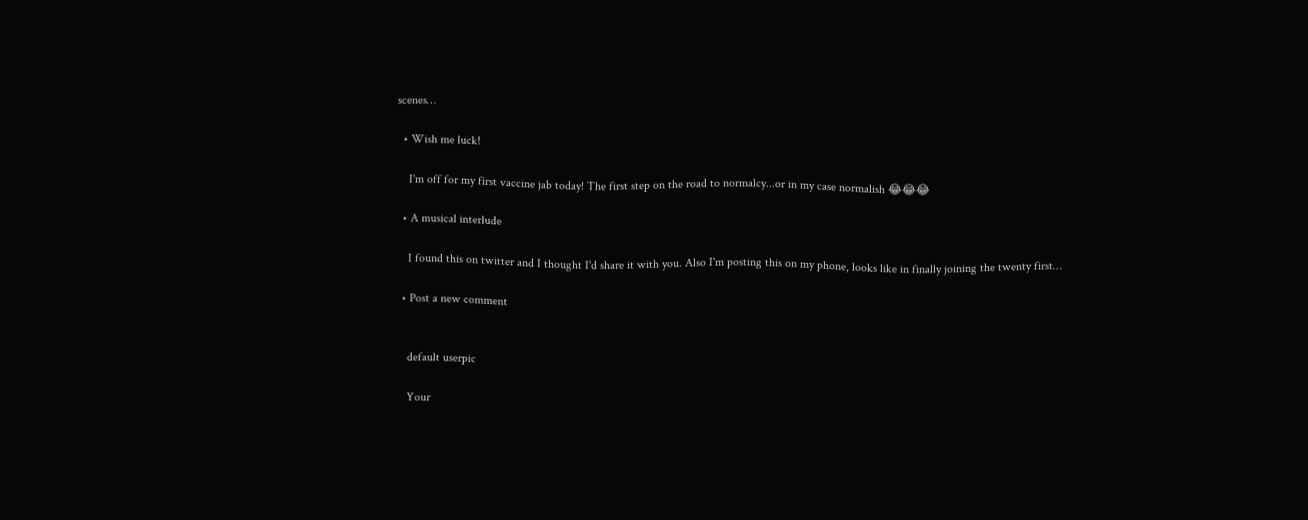scenes…

  • Wish me luck!

    I'm off for my first vaccine jab today! The first step on the road to normalcy...or in my case normalish 😂😂😂

  • A musical interlude

    I found this on twitter and I thought I'd share it with you. Also I'm posting this on my phone, looks like in finally joining the twenty first…

  • Post a new comment


    default userpic

    Your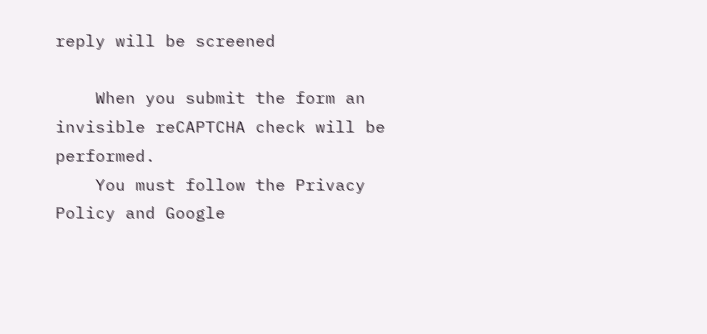reply will be screened

    When you submit the form an invisible reCAPTCHA check will be performed.
    You must follow the Privacy Policy and Google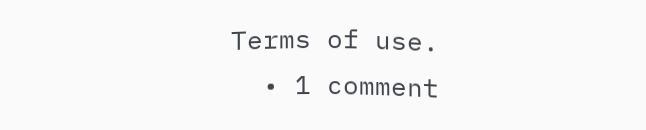Terms of use.
  • 1 comment